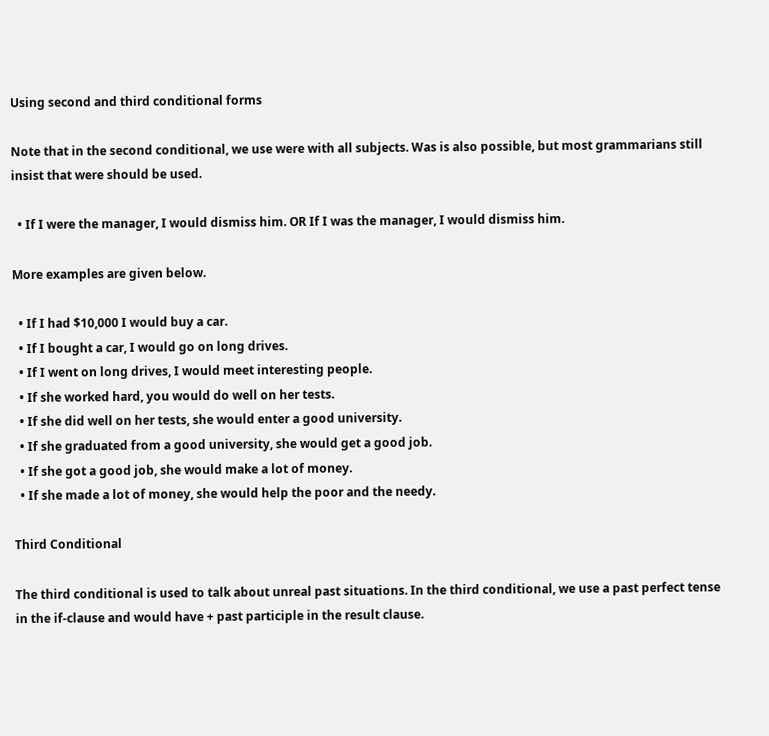Using second and third conditional forms

Note that in the second conditional, we use were with all subjects. Was is also possible, but most grammarians still insist that were should be used.

  • If I were the manager, I would dismiss him. OR If I was the manager, I would dismiss him.

More examples are given below.

  • If I had $10,000 I would buy a car.
  • If I bought a car, I would go on long drives.
  • If I went on long drives, I would meet interesting people.
  • If she worked hard, you would do well on her tests.
  • If she did well on her tests, she would enter a good university.
  • If she graduated from a good university, she would get a good job.
  • If she got a good job, she would make a lot of money.
  • If she made a lot of money, she would help the poor and the needy.

Third Conditional

The third conditional is used to talk about unreal past situations. In the third conditional, we use a past perfect tense in the if-clause and would have + past participle in the result clause.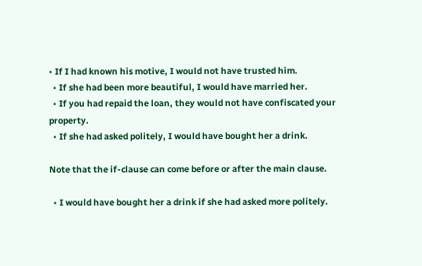• If I had known his motive, I would not have trusted him.
  • If she had been more beautiful, I would have married her.
  • If you had repaid the loan, they would not have confiscated your property.
  • If she had asked politely, I would have bought her a drink.

Note that the if-clause can come before or after the main clause.

  • I would have bought her a drink if she had asked more politely.